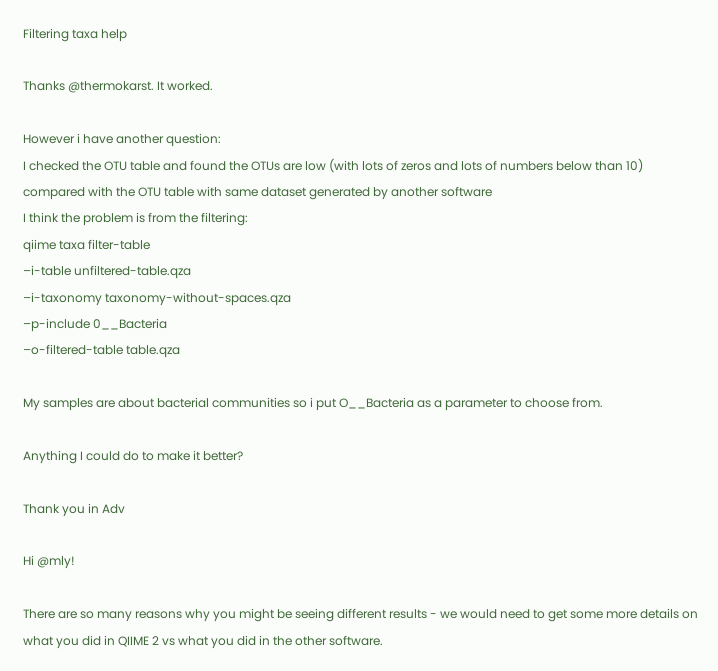Filtering taxa help

Thanks @thermokarst. It worked.

However i have another question:
I checked the OTU table and found the OTUs are low (with lots of zeros and lots of numbers below than 10) compared with the OTU table with same dataset generated by another software
I think the problem is from the filtering:
qiime taxa filter-table
–i-table unfiltered-table.qza
–i-taxonomy taxonomy-without-spaces.qza
–p-include 0__Bacteria
–o-filtered-table table.qza

My samples are about bacterial communities so i put O__Bacteria as a parameter to choose from.

Anything I could do to make it better?

Thank you in Adv

Hi @mly!

There are so many reasons why you might be seeing different results - we would need to get some more details on what you did in QIIME 2 vs what you did in the other software.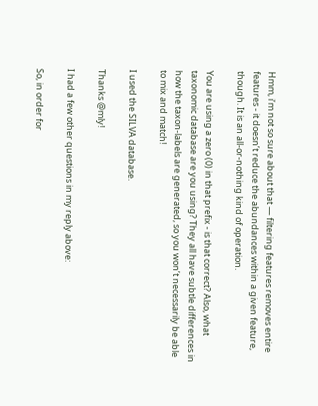Hmm, i’m not so sure about that — filtering features removes entire features - it doesn’t reduce the abundances within a given feature, though. It is an all-or-nothing kind of operation.

You are using a zero (0) in that prefix - is that correct? Also, what taxonomic database are you using? They all have subtle differences in how the taxon-labels are generated, so you won’t necessarily be able to mix and match!

I used the SILVA database.

Thanks @mly!

I had a few other questions in my reply above:

So, in order for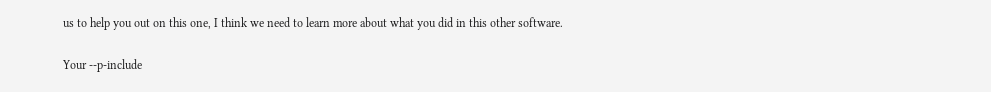us to help you out on this one, I think we need to learn more about what you did in this other software.

Your --p-include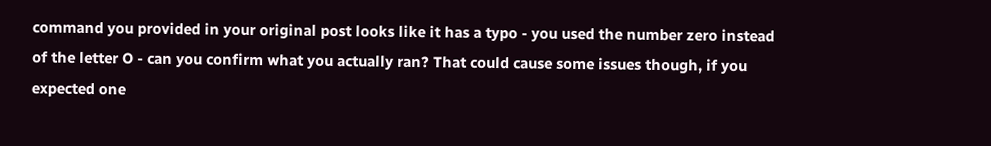command you provided in your original post looks like it has a typo - you used the number zero instead of the letter O - can you confirm what you actually ran? That could cause some issues though, if you expected one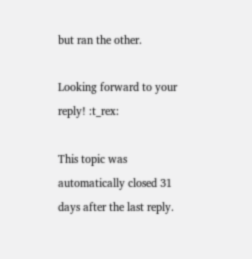but ran the other.

Looking forward to your reply! :t_rex:

This topic was automatically closed 31 days after the last reply.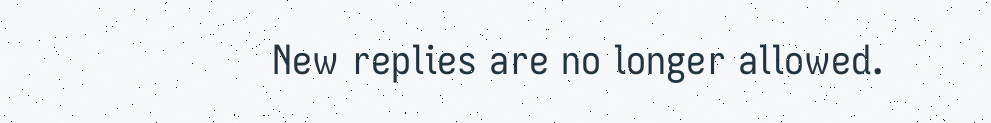New replies are no longer allowed.